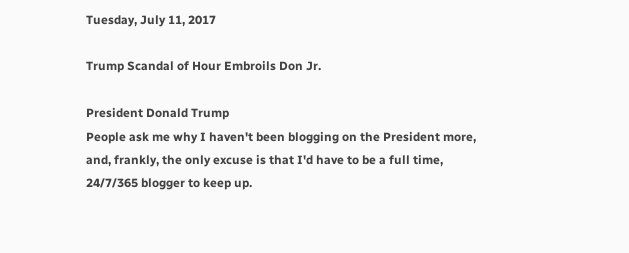Tuesday, July 11, 2017

Trump Scandal of Hour Embroils Don Jr.

President Donald Trump
People ask me why I haven't been blogging on the President more, and, frankly, the only excuse is that I'd have to be a full time, 24/7/365 blogger to keep up.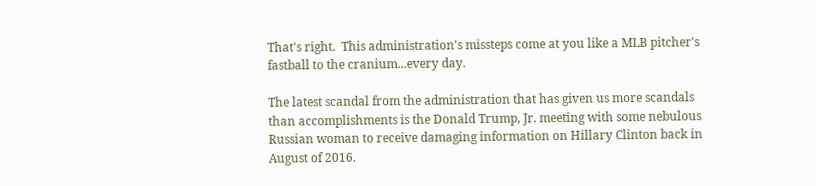That's right.  This administration's missteps come at you like a MLB pitcher's fastball to the cranium...every day.

The latest scandal from the administration that has given us more scandals than accomplishments is the Donald Trump, Jr. meeting with some nebulous Russian woman to receive damaging information on Hillary Clinton back in August of 2016.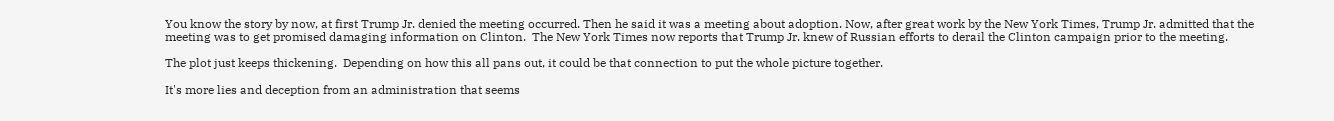You know the story by now, at first Trump Jr. denied the meeting occurred. Then he said it was a meeting about adoption. Now, after great work by the New York Times, Trump Jr. admitted that the meeting was to get promised damaging information on Clinton.  The New York Times now reports that Trump Jr. knew of Russian efforts to derail the Clinton campaign prior to the meeting.

The plot just keeps thickening.  Depending on how this all pans out, it could be that connection to put the whole picture together.

It's more lies and deception from an administration that seems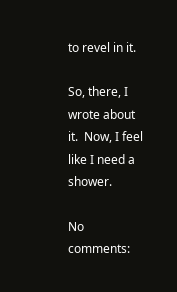to revel in it.

So, there, I wrote about it.  Now, I feel like I need a shower.

No comments: